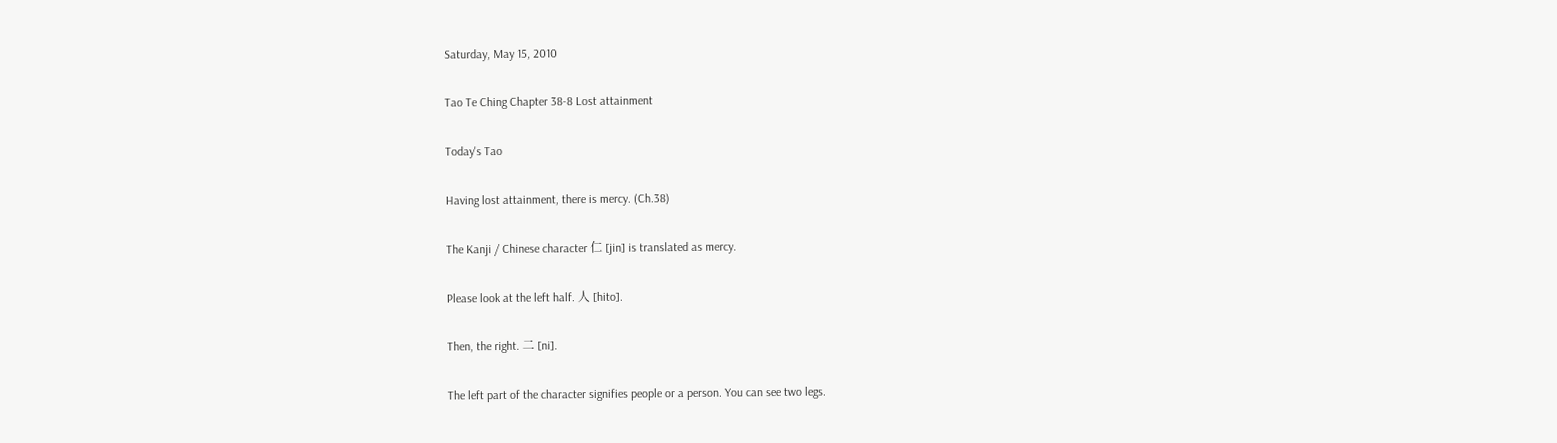Saturday, May 15, 2010

Tao Te Ching Chapter 38-8 Lost attainment

Today's Tao

Having lost attainment, there is mercy. (Ch.38)

The Kanji / Chinese character 仁 [jin] is translated as mercy.

Please look at the left half. 人 [hito].

Then, the right. 二 [ni].

The left part of the character signifies people or a person. You can see two legs.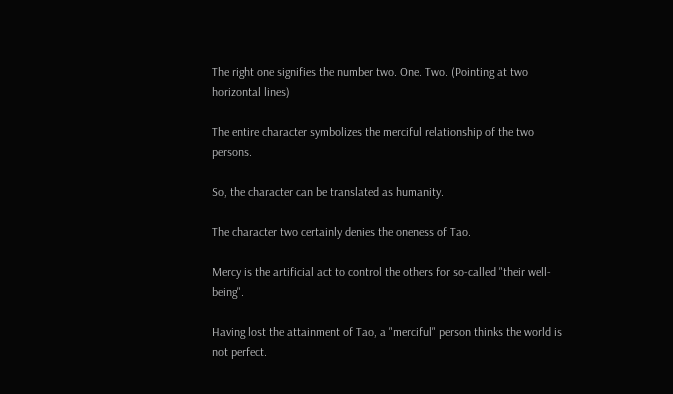The right one signifies the number two. One. Two. (Pointing at two horizontal lines)

The entire character symbolizes the merciful relationship of the two persons.

So, the character can be translated as humanity.

The character two certainly denies the oneness of Tao.

Mercy is the artificial act to control the others for so-called "their well-being".

Having lost the attainment of Tao, a "merciful" person thinks the world is not perfect.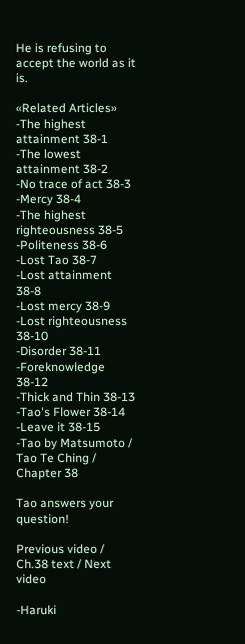He is refusing to accept the world as it is.

«Related Articles»
-The highest attainment 38-1
-The lowest attainment 38-2
-No trace of act 38-3
-Mercy 38-4
-The highest righteousness 38-5
-Politeness 38-6
-Lost Tao 38-7
-Lost attainment 38-8
-Lost mercy 38-9
-Lost righteousness 38-10
-Disorder 38-11
-Foreknowledge 38-12
-Thick and Thin 38-13
-Tao's Flower 38-14
-Leave it 38-15
-Tao by Matsumoto / Tao Te Ching / Chapter 38

Tao answers your question!

Previous video / Ch.38 text / Next video

-Haruki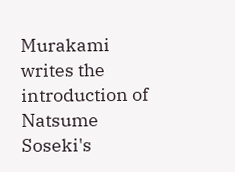Murakami writes the introduction of Natsume Soseki's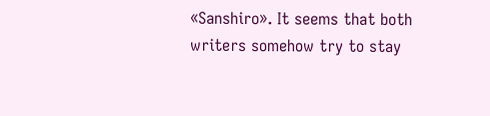«Sanshiro». It seems that both writers somehow try to stay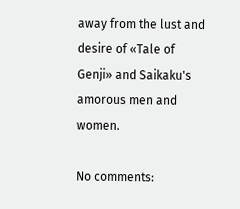away from the lust and desire of «Tale of Genji» and Saikaku's amorous men and women.

No comments: